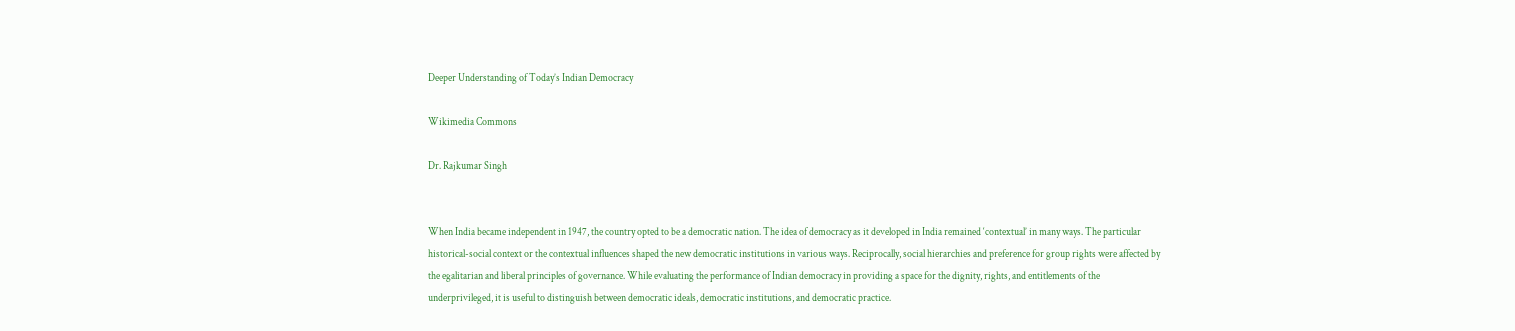Deeper Understanding of Today’s Indian Democracy

Wikimedia Commons

Dr. Rajkumar Singh


When India became independent in 1947, the country opted to be a democratic nation. The idea of democracy as it developed in India remained ‘contextual’ in many ways. The particular historical-social context or the contextual influences shaped the new democratic institutions in various ways. Reciprocally, social hierarchies and preference for group rights were affected by the egalitarian and liberal principles of governance. While evaluating the performance of Indian democracy in providing a space for the dignity, rights, and entitlements of the underprivileged, it is useful to distinguish between democratic ideals, democratic institutions, and democratic practice.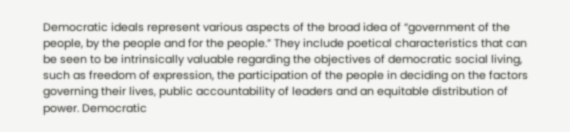Democratic ideals represent various aspects of the broad idea of “government of the people, by the people and for the people.” They include poetical characteristics that can be seen to be intrinsically valuable regarding the objectives of democratic social living, such as freedom of expression, the participation of the people in deciding on the factors governing their lives, public accountability of leaders and an equitable distribution of power. Democratic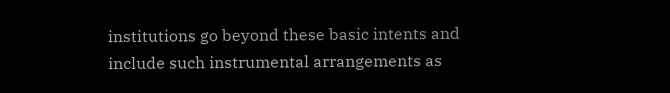institutions go beyond these basic intents and include such instrumental arrangements as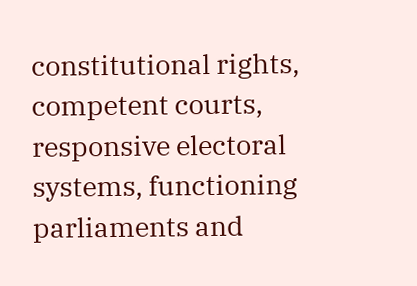constitutional rights, competent courts, responsive electoral systems, functioning parliaments and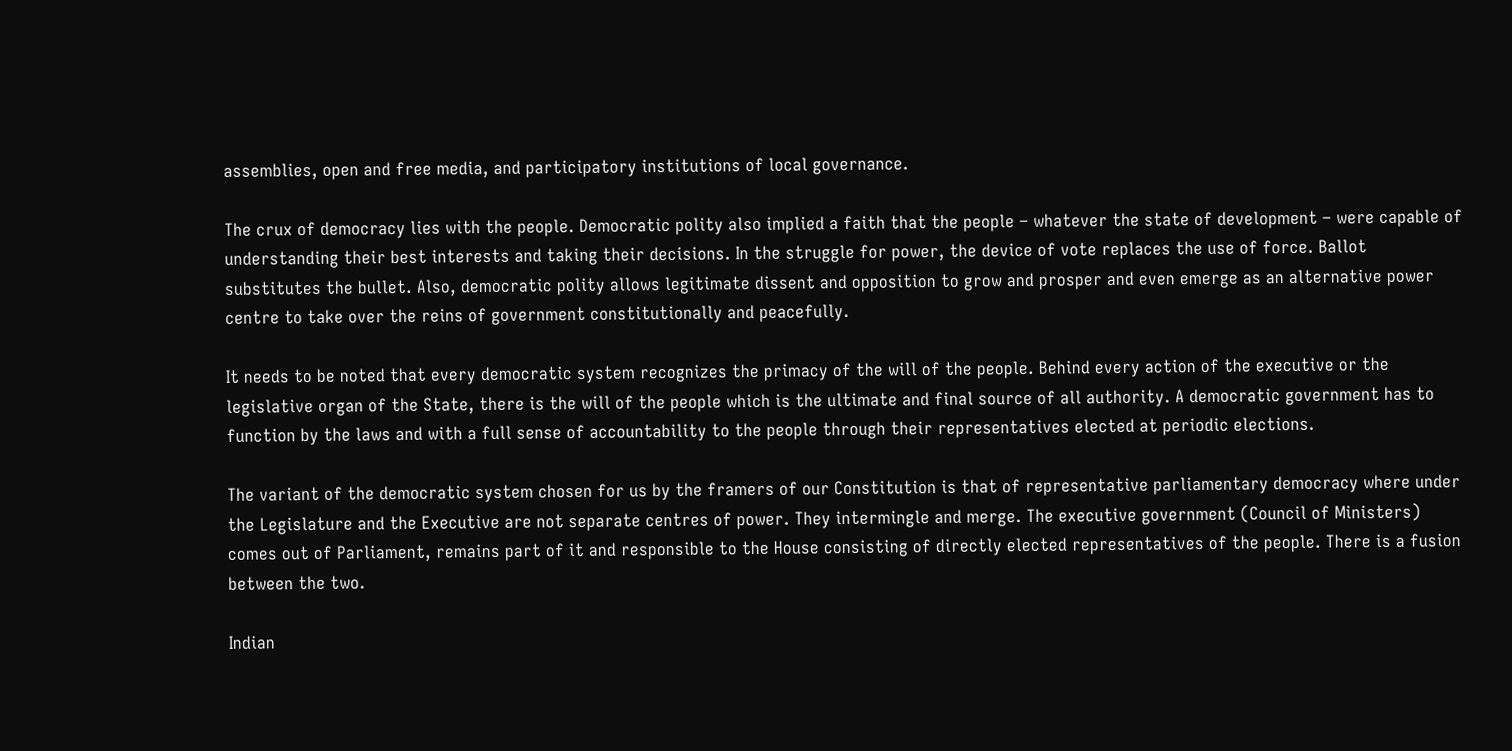assemblies, open and free media, and participatory institutions of local governance.

The crux of democracy lies with the people. Democratic polity also implied a faith that the people – whatever the state of development – were capable of understanding their best interests and taking their decisions. In the struggle for power, the device of vote replaces the use of force. Ballot substitutes the bullet. Also, democratic polity allows legitimate dissent and opposition to grow and prosper and even emerge as an alternative power centre to take over the reins of government constitutionally and peacefully.

It needs to be noted that every democratic system recognizes the primacy of the will of the people. Behind every action of the executive or the legislative organ of the State, there is the will of the people which is the ultimate and final source of all authority. A democratic government has to function by the laws and with a full sense of accountability to the people through their representatives elected at periodic elections.

The variant of the democratic system chosen for us by the framers of our Constitution is that of representative parliamentary democracy where under the Legislature and the Executive are not separate centres of power. They intermingle and merge. The executive government (Council of Ministers) comes out of Parliament, remains part of it and responsible to the House consisting of directly elected representatives of the people. There is a fusion between the two.

Indian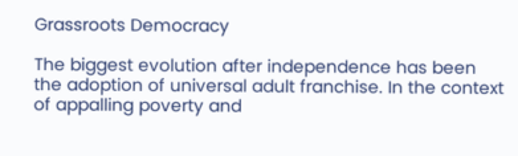Grassroots Democracy

The biggest evolution after independence has been the adoption of universal adult franchise. In the context of appalling poverty and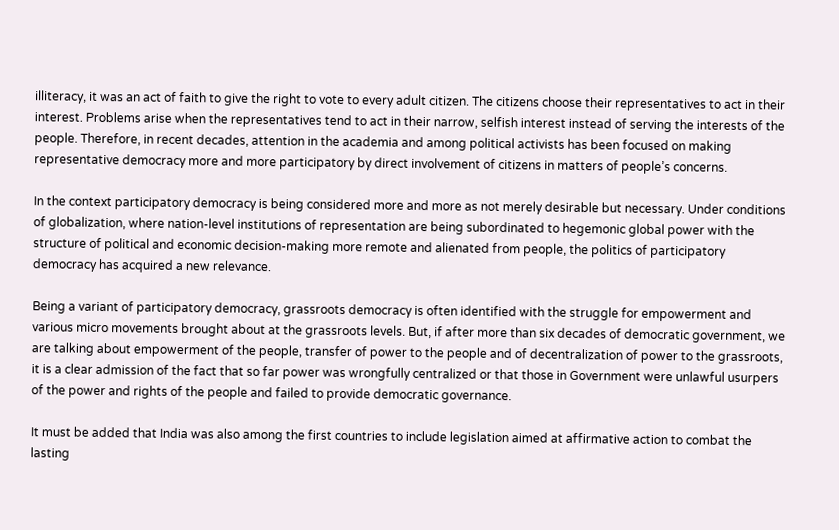illiteracy, it was an act of faith to give the right to vote to every adult citizen. The citizens choose their representatives to act in their interest. Problems arise when the representatives tend to act in their narrow, selfish interest instead of serving the interests of the people. Therefore, in recent decades, attention in the academia and among political activists has been focused on making representative democracy more and more participatory by direct involvement of citizens in matters of people’s concerns.

In the context participatory democracy is being considered more and more as not merely desirable but necessary. Under conditions of globalization, where nation-level institutions of representation are being subordinated to hegemonic global power with the structure of political and economic decision-making more remote and alienated from people, the politics of participatory democracy has acquired a new relevance.

Being a variant of participatory democracy, grassroots democracy is often identified with the struggle for empowerment and various micro movements brought about at the grassroots levels. But, if after more than six decades of democratic government, we are talking about empowerment of the people, transfer of power to the people and of decentralization of power to the grassroots, it is a clear admission of the fact that so far power was wrongfully centralized or that those in Government were unlawful usurpers of the power and rights of the people and failed to provide democratic governance.

It must be added that India was also among the first countries to include legislation aimed at affirmative action to combat the lasting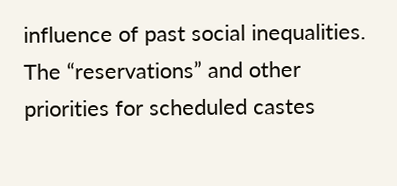influence of past social inequalities. The “reservations” and other priorities for scheduled castes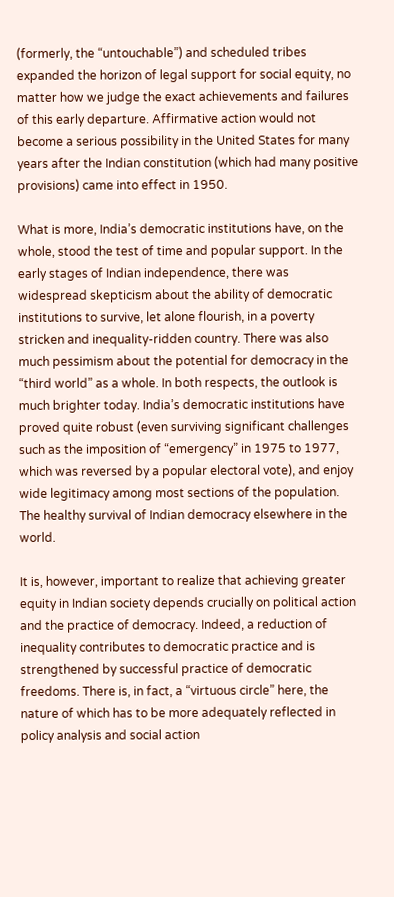(formerly, the “untouchable”) and scheduled tribes expanded the horizon of legal support for social equity, no matter how we judge the exact achievements and failures of this early departure. Affirmative action would not become a serious possibility in the United States for many years after the Indian constitution (which had many positive provisions) came into effect in 1950.

What is more, India’s democratic institutions have, on the whole, stood the test of time and popular support. In the early stages of Indian independence, there was widespread skepticism about the ability of democratic institutions to survive, let alone flourish, in a poverty stricken and inequality-ridden country. There was also much pessimism about the potential for democracy in the “third world” as a whole. In both respects, the outlook is much brighter today. India’s democratic institutions have proved quite robust (even surviving significant challenges such as the imposition of “emergency” in 1975 to 1977, which was reversed by a popular electoral vote), and enjoy wide legitimacy among most sections of the population. The healthy survival of Indian democracy elsewhere in the world.

It is, however, important to realize that achieving greater equity in Indian society depends crucially on political action and the practice of democracy. Indeed, a reduction of inequality contributes to democratic practice and is strengthened by successful practice of democratic freedoms. There is, in fact, a “virtuous circle” here, the nature of which has to be more adequately reflected in policy analysis and social action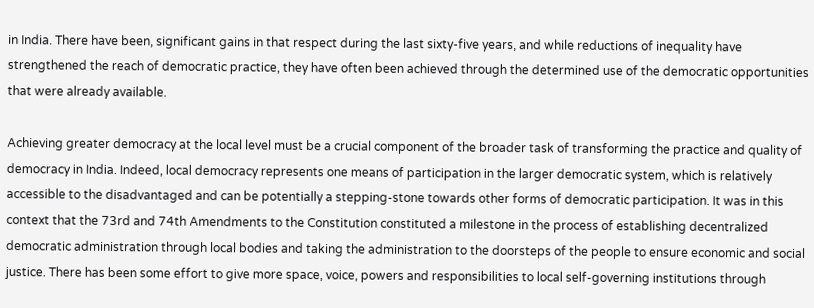in India. There have been, significant gains in that respect during the last sixty-five years, and while reductions of inequality have strengthened the reach of democratic practice, they have often been achieved through the determined use of the democratic opportunities that were already available.

Achieving greater democracy at the local level must be a crucial component of the broader task of transforming the practice and quality of democracy in India. Indeed, local democracy represents one means of participation in the larger democratic system, which is relatively accessible to the disadvantaged and can be potentially a stepping-stone towards other forms of democratic participation. It was in this context that the 73rd and 74th Amendments to the Constitution constituted a milestone in the process of establishing decentralized democratic administration through local bodies and taking the administration to the doorsteps of the people to ensure economic and social justice. There has been some effort to give more space, voice, powers and responsibilities to local self-governing institutions through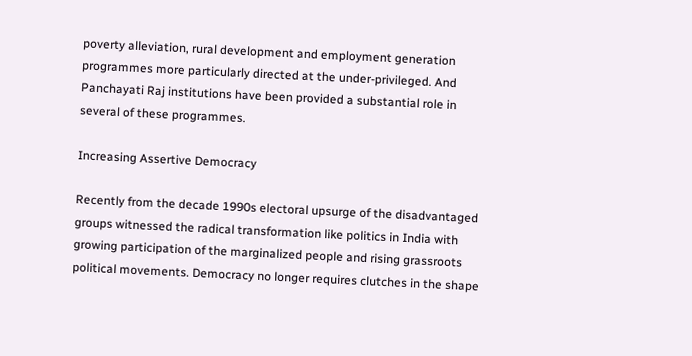poverty alleviation, rural development and employment generation programmes more particularly directed at the under-privileged. And Panchayati Raj institutions have been provided a substantial role in several of these programmes.

Increasing Assertive Democracy

Recently from the decade 1990s electoral upsurge of the disadvantaged groups witnessed the radical transformation like politics in India with growing participation of the marginalized people and rising grassroots political movements. Democracy no longer requires clutches in the shape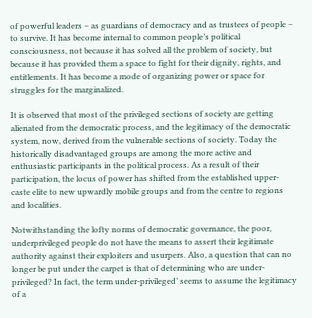of powerful leaders – as guardians of democracy and as trustees of people – to survive. It has become internal to common people’s political consciousness, not because it has solved all the problem of society, but because it has provided them a space to fight for their dignity, rights, and entitlements. It has become a mode of organizing power or space for struggles for the marginalized.

It is observed that most of the privileged sections of society are getting alienated from the democratic process, and the legitimacy of the democratic system, now, derived from the vulnerable sections of society. Today the historically disadvantaged groups are among the more active and enthusiastic participants in the political process. As a result of their participation, the locus of power has shifted from the established upper-caste elite to new upwardly mobile groups and from the centre to regions and localities.

Notwithstanding the lofty norms of democratic governance, the poor, underprivileged people do not have the means to assert their legitimate authority against their exploiters and usurpers. Also, a question that can no longer be put under the carpet is that of determining who are under-privileged? In fact, the term under-privileged’ seems to assume the legitimacy of a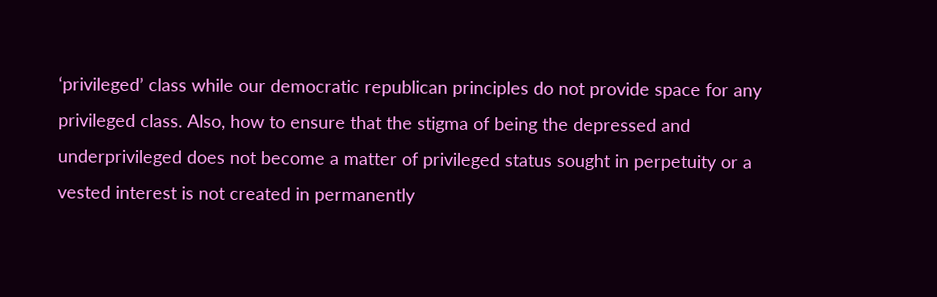‘privileged’ class while our democratic republican principles do not provide space for any privileged class. Also, how to ensure that the stigma of being the depressed and underprivileged does not become a matter of privileged status sought in perpetuity or a vested interest is not created in permanently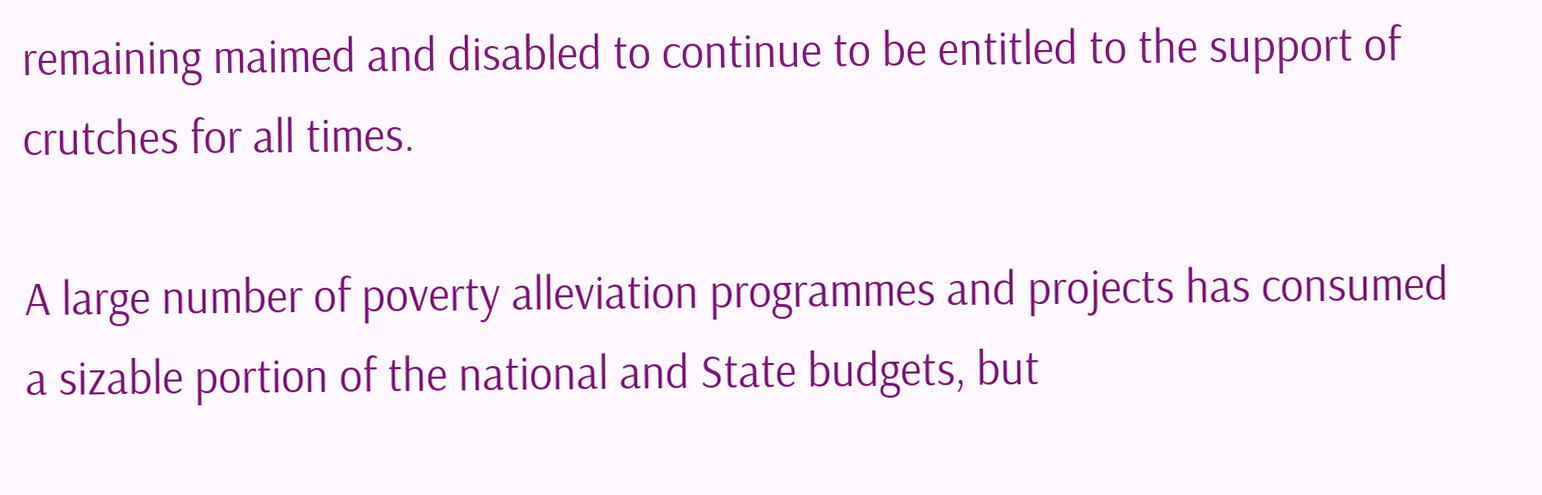remaining maimed and disabled to continue to be entitled to the support of crutches for all times.

A large number of poverty alleviation programmes and projects has consumed a sizable portion of the national and State budgets, but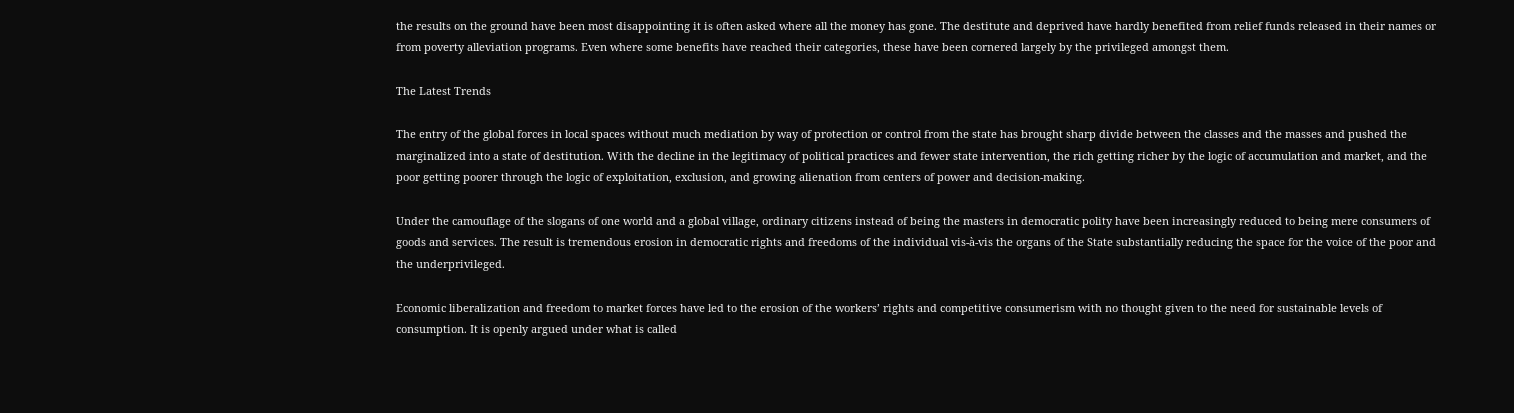the results on the ground have been most disappointing it is often asked where all the money has gone. The destitute and deprived have hardly benefited from relief funds released in their names or from poverty alleviation programs. Even where some benefits have reached their categories, these have been cornered largely by the privileged amongst them.

The Latest Trends

The entry of the global forces in local spaces without much mediation by way of protection or control from the state has brought sharp divide between the classes and the masses and pushed the marginalized into a state of destitution. With the decline in the legitimacy of political practices and fewer state intervention, the rich getting richer by the logic of accumulation and market, and the poor getting poorer through the logic of exploitation, exclusion, and growing alienation from centers of power and decision-making.

Under the camouflage of the slogans of one world and a global village, ordinary citizens instead of being the masters in democratic polity have been increasingly reduced to being mere consumers of goods and services. The result is tremendous erosion in democratic rights and freedoms of the individual vis-à-vis the organs of the State substantially reducing the space for the voice of the poor and the underprivileged.

Economic liberalization and freedom to market forces have led to the erosion of the workers’ rights and competitive consumerism with no thought given to the need for sustainable levels of consumption. It is openly argued under what is called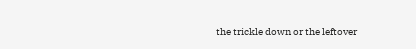the trickle down or the leftover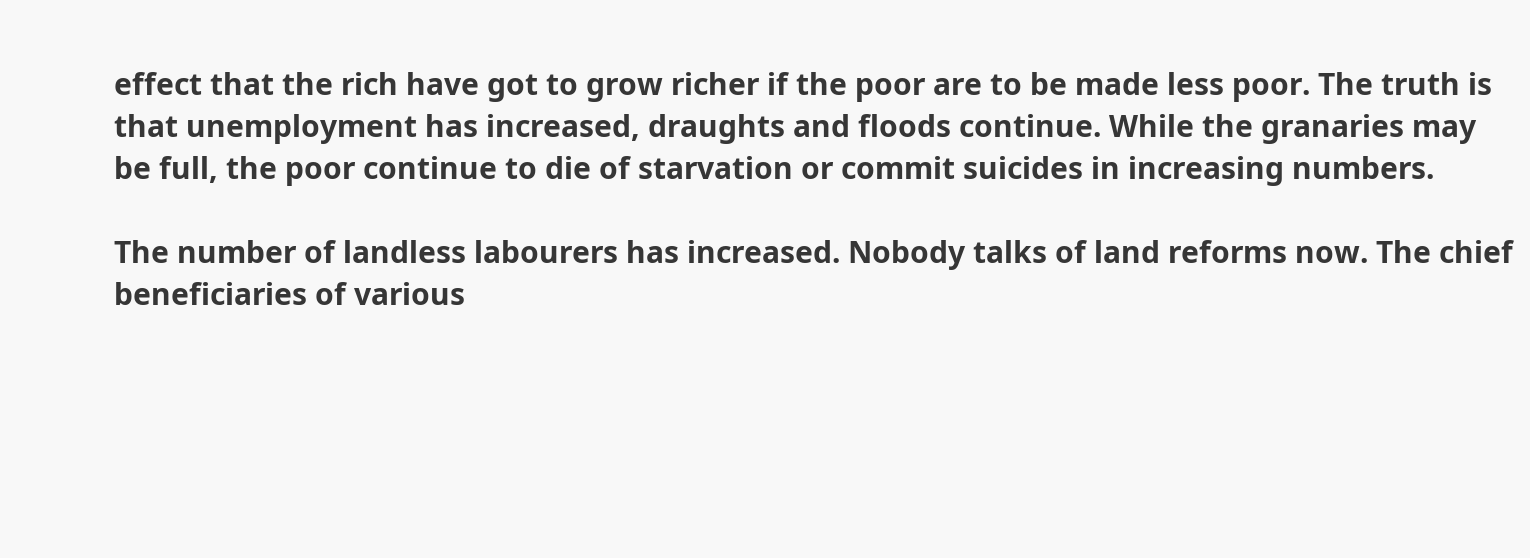effect that the rich have got to grow richer if the poor are to be made less poor. The truth is that unemployment has increased, draughts and floods continue. While the granaries may be full, the poor continue to die of starvation or commit suicides in increasing numbers.

The number of landless labourers has increased. Nobody talks of land reforms now. The chief beneficiaries of various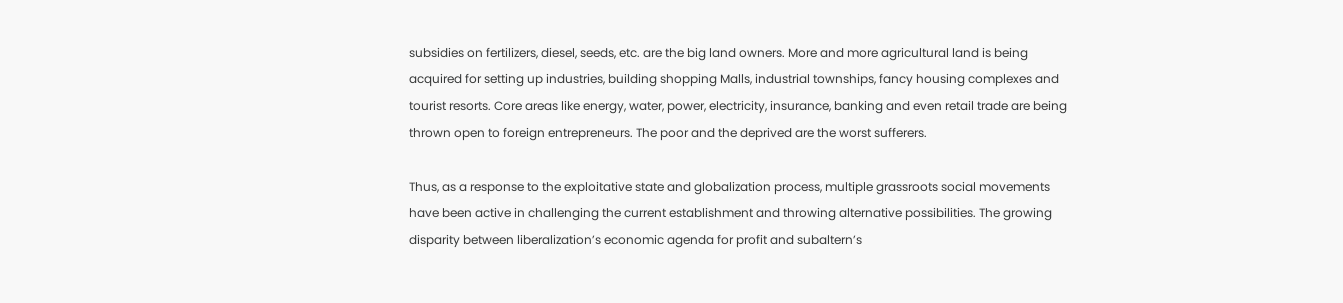subsidies on fertilizers, diesel, seeds, etc. are the big land owners. More and more agricultural land is being acquired for setting up industries, building shopping Malls, industrial townships, fancy housing complexes and tourist resorts. Core areas like energy, water, power, electricity, insurance, banking and even retail trade are being thrown open to foreign entrepreneurs. The poor and the deprived are the worst sufferers.

Thus, as a response to the exploitative state and globalization process, multiple grassroots social movements have been active in challenging the current establishment and throwing alternative possibilities. The growing disparity between liberalization’s economic agenda for profit and subaltern’s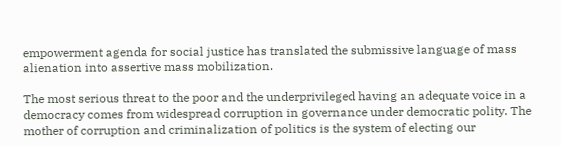empowerment agenda for social justice has translated the submissive language of mass alienation into assertive mass mobilization.

The most serious threat to the poor and the underprivileged having an adequate voice in a democracy comes from widespread corruption in governance under democratic polity. The mother of corruption and criminalization of politics is the system of electing our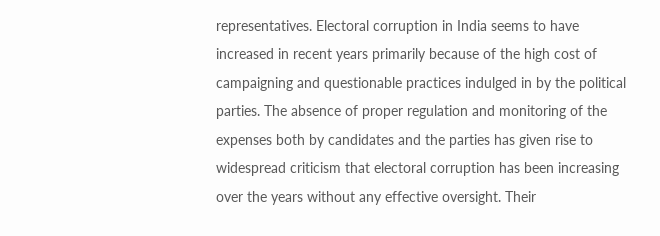representatives. Electoral corruption in India seems to have increased in recent years primarily because of the high cost of campaigning and questionable practices indulged in by the political parties. The absence of proper regulation and monitoring of the expenses both by candidates and the parties has given rise to widespread criticism that electoral corruption has been increasing over the years without any effective oversight. Their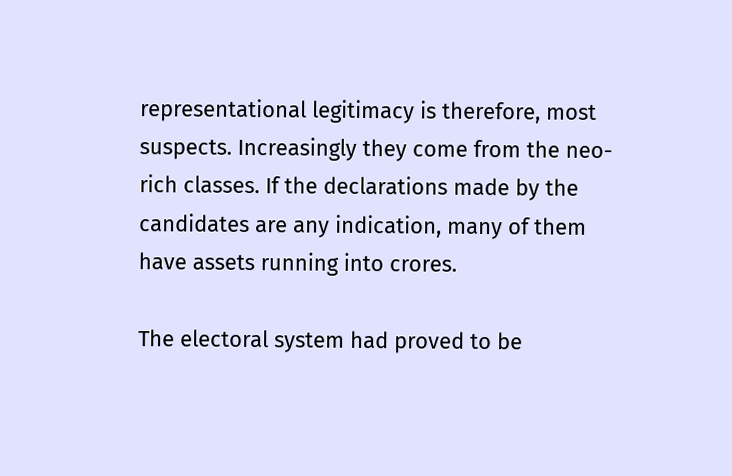representational legitimacy is therefore, most suspects. Increasingly they come from the neo-rich classes. If the declarations made by the candidates are any indication, many of them have assets running into crores.

The electoral system had proved to be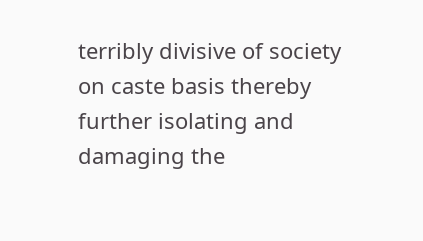terribly divisive of society on caste basis thereby further isolating and damaging the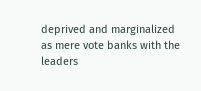deprived and marginalized as mere vote banks with the leaders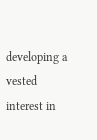developing a vested interest in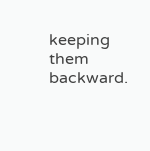keeping them backward.